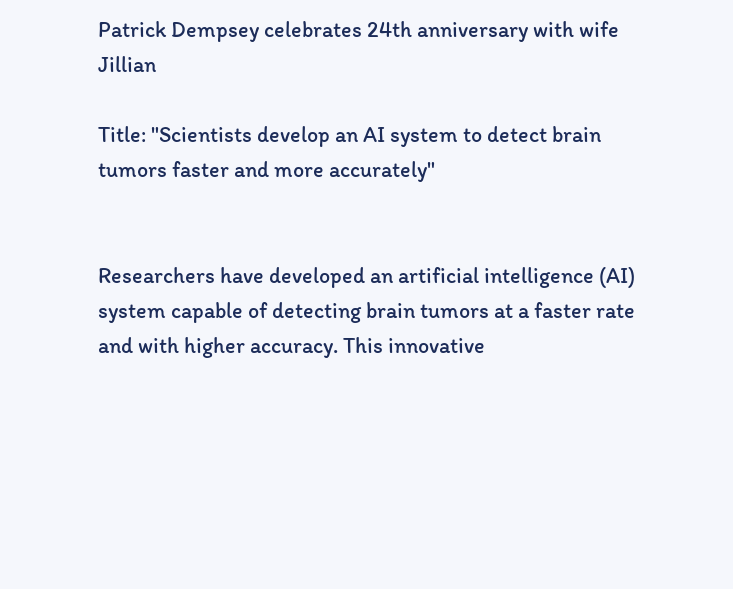Patrick Dempsey celebrates 24th anniversary with wife Jillian

Title: "Scientists develop an AI system to detect brain tumors faster and more accurately"


Researchers have developed an artificial intelligence (AI) system capable of detecting brain tumors at a faster rate and with higher accuracy. This innovative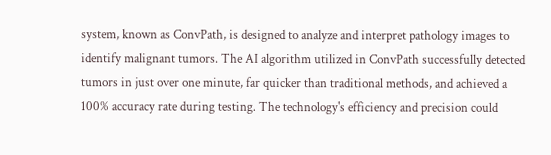system, known as ConvPath, is designed to analyze and interpret pathology images to identify malignant tumors. The AI algorithm utilized in ConvPath successfully detected tumors in just over one minute, far quicker than traditional methods, and achieved a 100% accuracy rate during testing. The technology's efficiency and precision could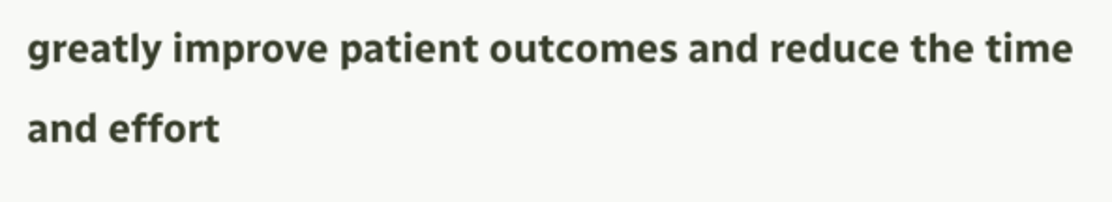greatly improve patient outcomes and reduce the time and effort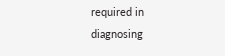required in diagnosing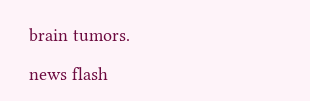brain tumors.

news flash